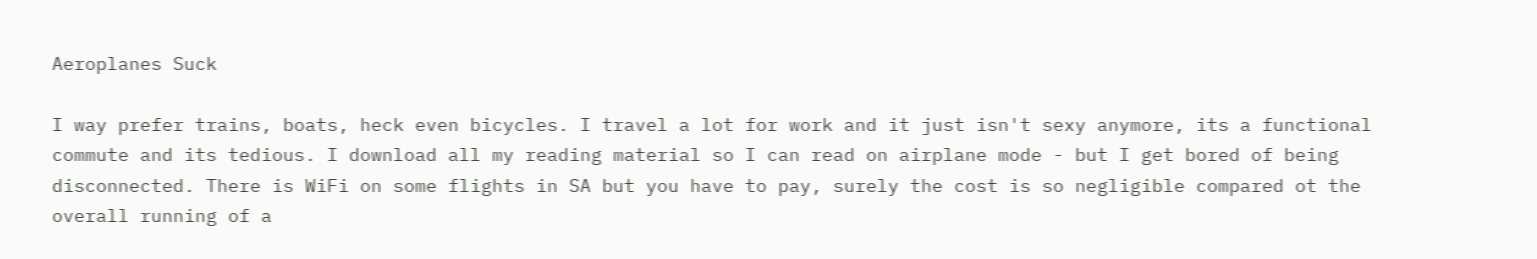Aeroplanes Suck

I way prefer trains, boats, heck even bicycles. I travel a lot for work and it just isn't sexy anymore, its a functional commute and its tedious. I download all my reading material so I can read on airplane mode - but I get bored of being disconnected. There is WiFi on some flights in SA but you have to pay, surely the cost is so negligible compared ot the overall running of a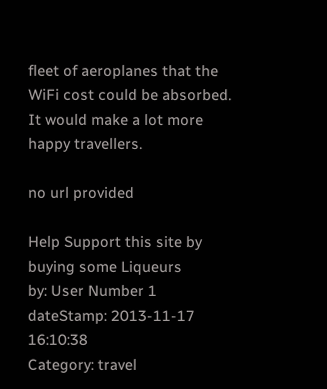fleet of aeroplanes that the WiFi cost could be absorbed. It would make a lot more happy travellers.

no url provided

Help Support this site by buying some Liqueurs
by: User Number 1
dateStamp: 2013-11-17 16:10:38
Category: travel